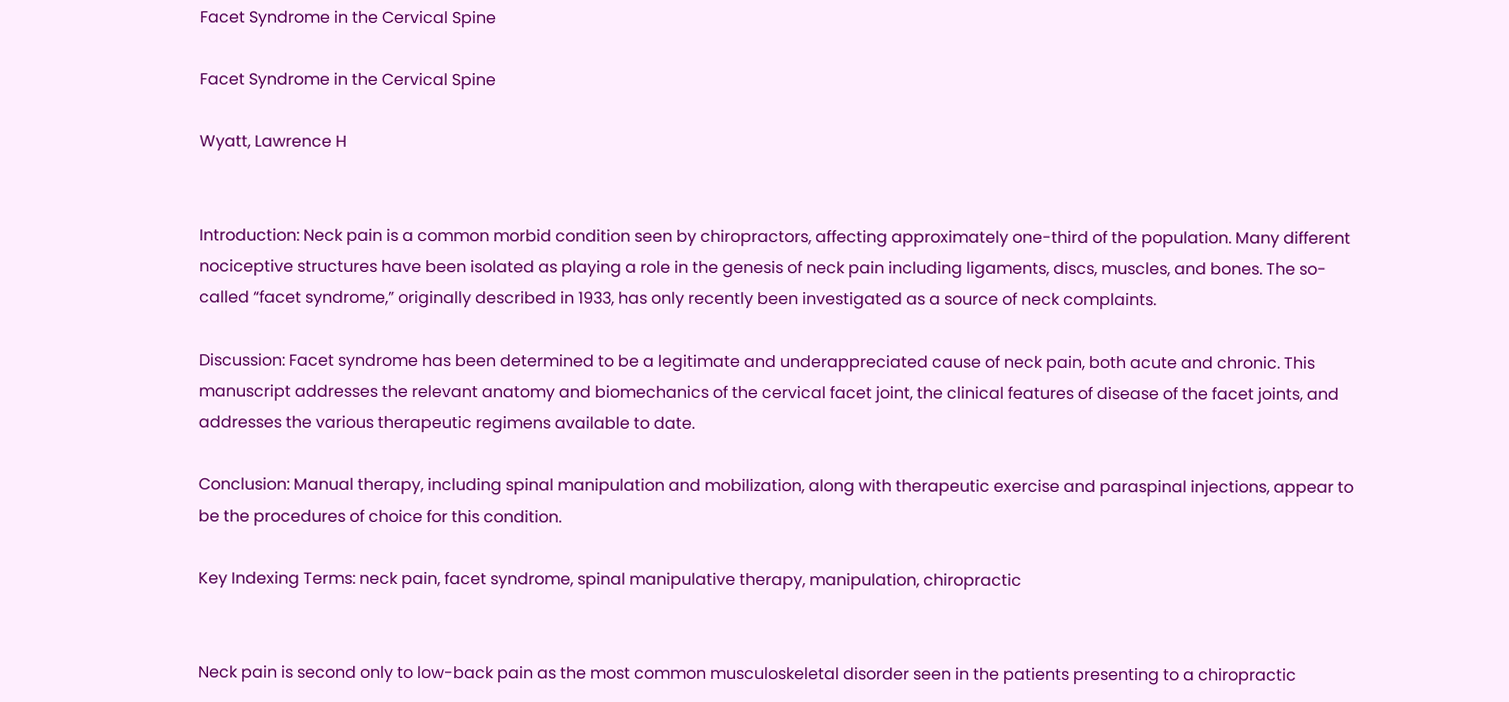Facet Syndrome in the Cervical Spine

Facet Syndrome in the Cervical Spine

Wyatt, Lawrence H


Introduction: Neck pain is a common morbid condition seen by chiropractors, affecting approximately one-third of the population. Many different nociceptive structures have been isolated as playing a role in the genesis of neck pain including ligaments, discs, muscles, and bones. The so-called “facet syndrome,” originally described in 1933, has only recently been investigated as a source of neck complaints.

Discussion: Facet syndrome has been determined to be a legitimate and underappreciated cause of neck pain, both acute and chronic. This manuscript addresses the relevant anatomy and biomechanics of the cervical facet joint, the clinical features of disease of the facet joints, and addresses the various therapeutic regimens available to date.

Conclusion: Manual therapy, including spinal manipulation and mobilization, along with therapeutic exercise and paraspinal injections, appear to be the procedures of choice for this condition.

Key Indexing Terms: neck pain, facet syndrome, spinal manipulative therapy, manipulation, chiropractic


Neck pain is second only to low-back pain as the most common musculoskeletal disorder seen in the patients presenting to a chiropractic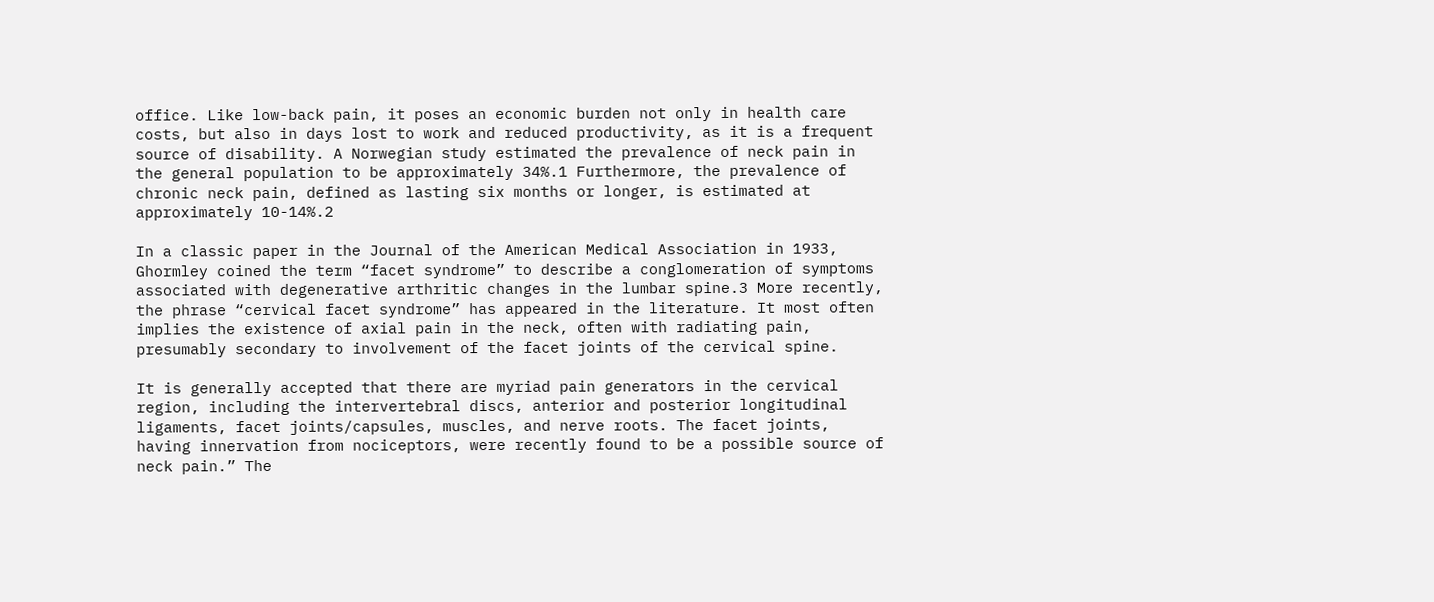office. Like low-back pain, it poses an economic burden not only in health care costs, but also in days lost to work and reduced productivity, as it is a frequent source of disability. A Norwegian study estimated the prevalence of neck pain in the general population to be approximately 34%.1 Furthermore, the prevalence of chronic neck pain, defined as lasting six months or longer, is estimated at approximately 10-14%.2

In a classic paper in the Journal of the American Medical Association in 1933, Ghormley coined the term “facet syndrome” to describe a conglomeration of symptoms associated with degenerative arthritic changes in the lumbar spine.3 More recently, the phrase “cervical facet syndrome” has appeared in the literature. It most often implies the existence of axial pain in the neck, often with radiating pain, presumably secondary to involvement of the facet joints of the cervical spine.

It is generally accepted that there are myriad pain generators in the cervical region, including the intervertebral discs, anterior and posterior longitudinal ligaments, facet joints/capsules, muscles, and nerve roots. The facet joints, having innervation from nociceptors, were recently found to be a possible source of neck pain.” The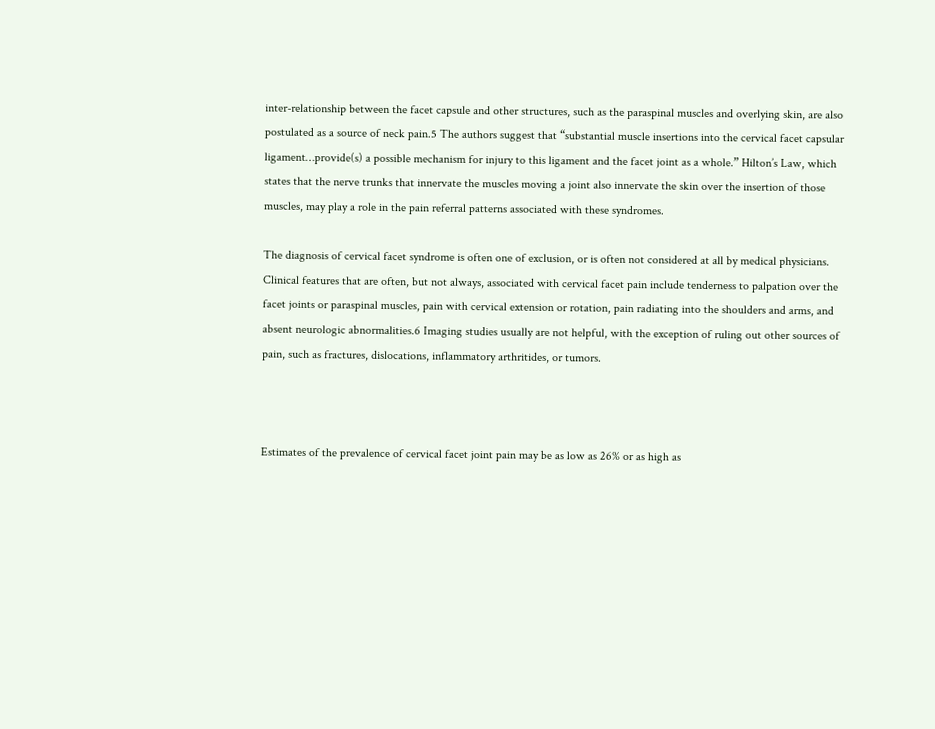inter-relationship between the facet capsule and other structures, such as the paraspinal muscles and overlying skin, are also postulated as a source of neck pain.5 The authors suggest that “substantial muscle insertions into the cervical facet capsular ligament…provide(s) a possible mechanism for injury to this ligament and the facet joint as a whole.” Hilton’s Law, which states that the nerve trunks that innervate the muscles moving a joint also innervate the skin over the insertion of those muscles, may play a role in the pain referral patterns associated with these syndromes.

The diagnosis of cervical facet syndrome is often one of exclusion, or is often not considered at all by medical physicians. Clinical features that are often, but not always, associated with cervical facet pain include tenderness to palpation over the facet joints or paraspinal muscles, pain with cervical extension or rotation, pain radiating into the shoulders and arms, and absent neurologic abnormalities.6 Imaging studies usually are not helpful, with the exception of ruling out other sources of pain, such as fractures, dislocations, inflammatory arthritides, or tumors.



Estimates of the prevalence of cervical facet joint pain may be as low as 26% or as high as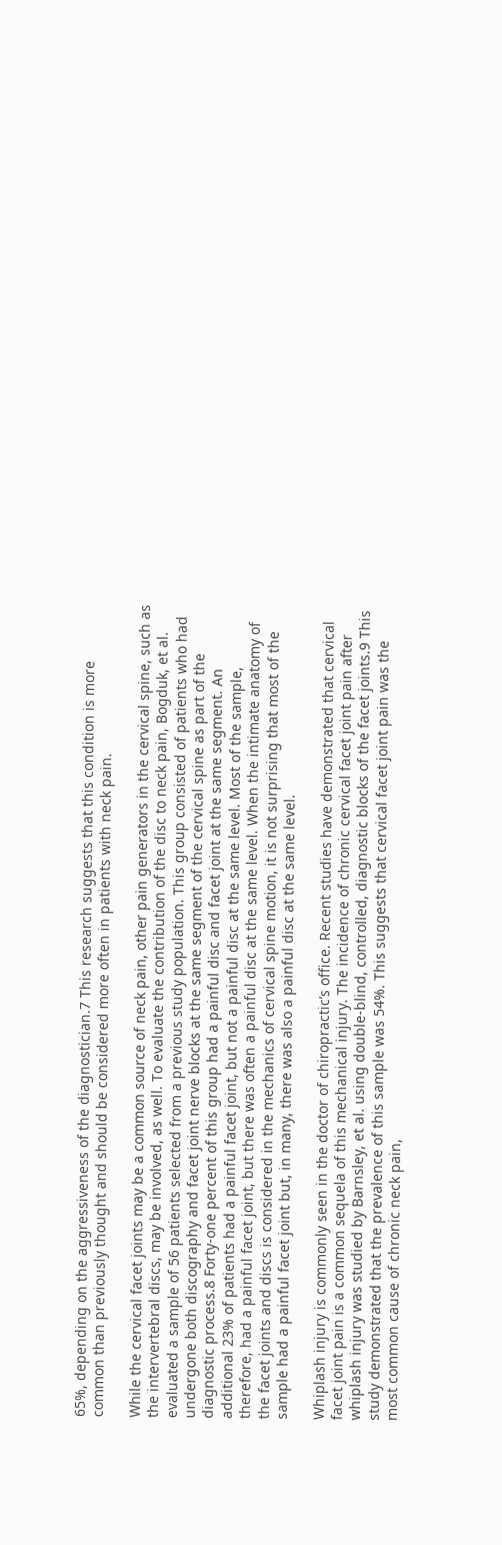65%, depending on the aggressiveness of the diagnostician.7 This research suggests that this condition is more common than previously thought and should be considered more often in patients with neck pain.

While the cervical facet joints may be a common source of neck pain, other pain generators in the cervical spine, such as the intervertebral discs, may be involved, as well. To evaluate the contribution of the disc to neck pain, Bogduk, et al. evaluated a sample of 56 patients selected from a previous study population. This group consisted of patients who had undergone both discography and facet joint nerve blocks at the same segment of the cervical spine as part of the diagnostic process.8 Forty-one percent of this group had a painful disc and facet joint at the same segment. An additional 23% of patients had a painful facet joint, but not a painful disc at the same level. Most of the sample, therefore, had a painful facet joint, but there was often a painful disc at the same level. When the intimate anatomy of the facet joints and discs is considered in the mechanics of cervical spine motion, it is not surprising that most of the sample had a painful facet joint but, in many, there was also a painful disc at the same level.

Whiplash injury is commonly seen in the doctor of chiropractic’s office. Recent studies have demonstrated that cervical facet joint pain is a common sequela of this mechanical injury. The incidence of chronic cervical facet joint pain after whiplash injury was studied by Barnsley, et al. using double-blind, controlled, diagnostic blocks of the facet joints.9 This study demonstrated that the prevalence of this sample was 54%. This suggests that cervical facet joint pain was the most common cause of chronic neck pain,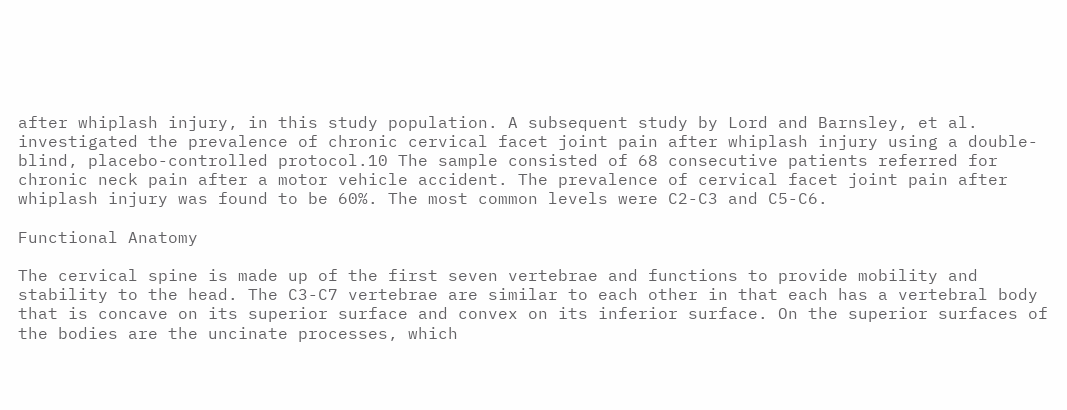after whiplash injury, in this study population. A subsequent study by Lord and Barnsley, et al. investigated the prevalence of chronic cervical facet joint pain after whiplash injury using a double-blind, placebo-controlled protocol.10 The sample consisted of 68 consecutive patients referred for chronic neck pain after a motor vehicle accident. The prevalence of cervical facet joint pain after whiplash injury was found to be 60%. The most common levels were C2-C3 and C5-C6.

Functional Anatomy

The cervical spine is made up of the first seven vertebrae and functions to provide mobility and stability to the head. The C3-C7 vertebrae are similar to each other in that each has a vertebral body that is concave on its superior surface and convex on its inferior surface. On the superior surfaces of the bodies are the uncinate processes, which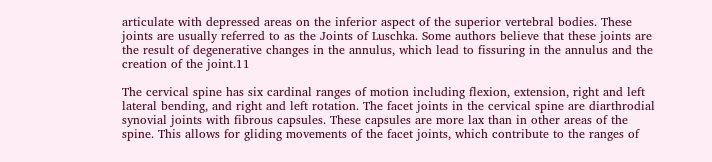articulate with depressed areas on the inferior aspect of the superior vertebral bodies. These joints are usually referred to as the Joints of Luschka. Some authors believe that these joints are the result of degenerative changes in the annulus, which lead to fissuring in the annulus and the creation of the joint.11

The cervical spine has six cardinal ranges of motion including flexion, extension, right and left lateral bending, and right and left rotation. The facet joints in the cervical spine are diarthrodial synovial joints with fibrous capsules. These capsules are more lax than in other areas of the spine. This allows for gliding movements of the facet joints, which contribute to the ranges of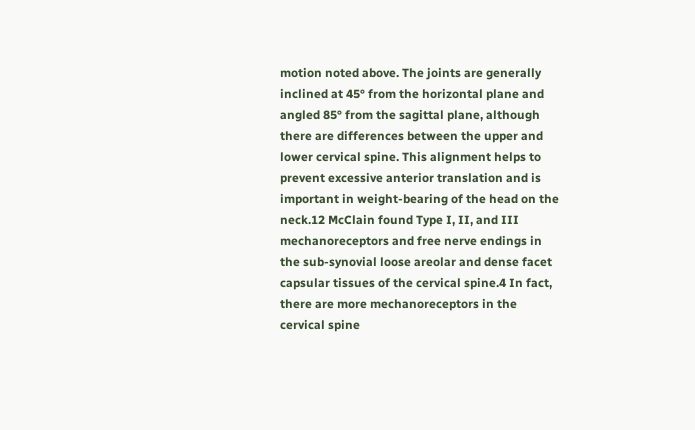motion noted above. The joints are generally inclined at 45° from the horizontal plane and angled 85° from the sagittal plane, although there are differences between the upper and lower cervical spine. This alignment helps to prevent excessive anterior translation and is important in weight-bearing of the head on the neck.12 McClain found Type I, II, and III mechanoreceptors and free nerve endings in the sub-synovial loose areolar and dense facet capsular tissues of the cervical spine.4 In fact, there are more mechanoreceptors in the cervical spine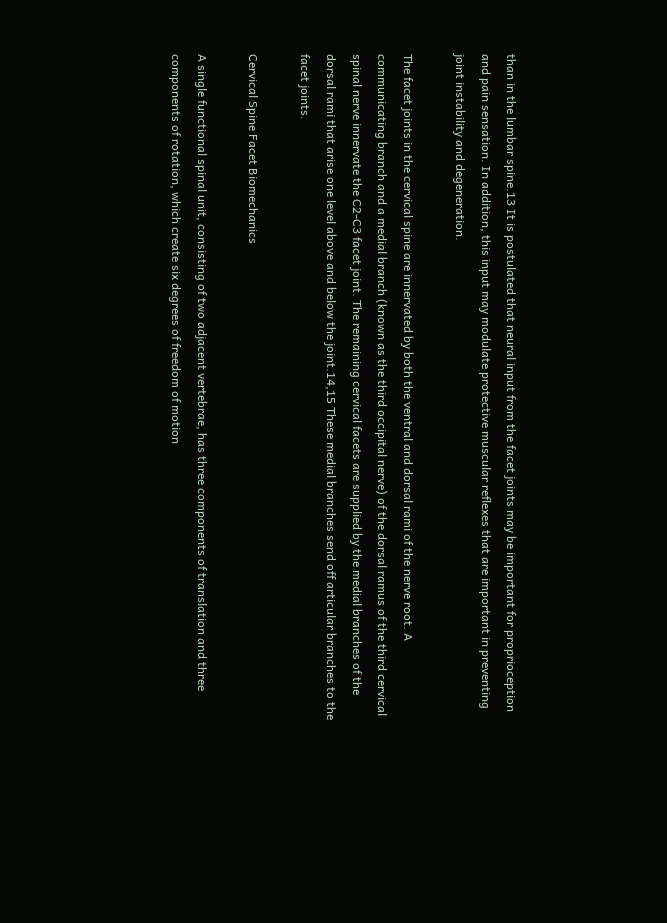than in the lumbar spine.13 It is postulated that neural input from the facet joints may be important for proprioception and pain sensation. In addition, this input may modulate protective muscular reflexes that are important in preventing joint instability and degeneration.

The facet joints in the cervical spine are innervated by both the ventral and dorsal rami of the nerve root. A communicating branch and a medial branch (known as the third occipital nerve) of the dorsal ramus of the third cervical spinal nerve innervate the C2-C3 facet joint. The remaining cervical facets are supplied by the medial branches of the dorsal rami that arise one level above and below the joint.14,15 These medial branches send off articular branches to the facet joints.

Cervical Spine Facet Biomechanics

A single functional spinal unit, consisting of two adjacent vertebrae, has three components of translation and three components of rotation, which create six degrees of freedom of motion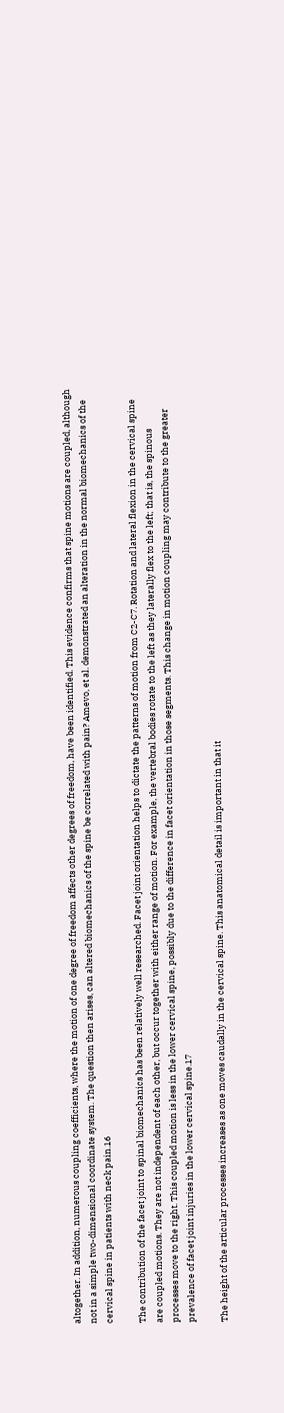altogether. In addition, numerous coupling coefficients, where the motion of one degree of freedom affects other degrees of freedom, have been identified. This evidence confirms that spine motions are coupled, although not in a simple two-dimensional coordinate system. The question then arises, can altered biomechanics of the spine be correlated with pain? Amevo, et al. demonstrated an alteration in the normal biomechanics of the cervical spine in patients with neck pain.16

The contribution of the facet joint to spinal biomechanics has been relatively well researched. Facet joint orientation helps to dictate the patterns of motion from C2-C7. Rotation and lateral flexion in the cervical spine are coupled motions. They are not independent of each other, but occur together with either range of motion. For example, the vertebral bodies rotate to the left as they laterally flex to the left; that is, the spinous processes move to the right. This coupled motion is less in the lower cervical spine, possibly due to the difference in facet orientation in those segments. This change in motion coupling may contribute to the greater prevalence of facet joint injuries in the lower cervical spine.17

The height of the articular processes increases as one moves caudally in the cervical spine. This anatomical detail is important in that it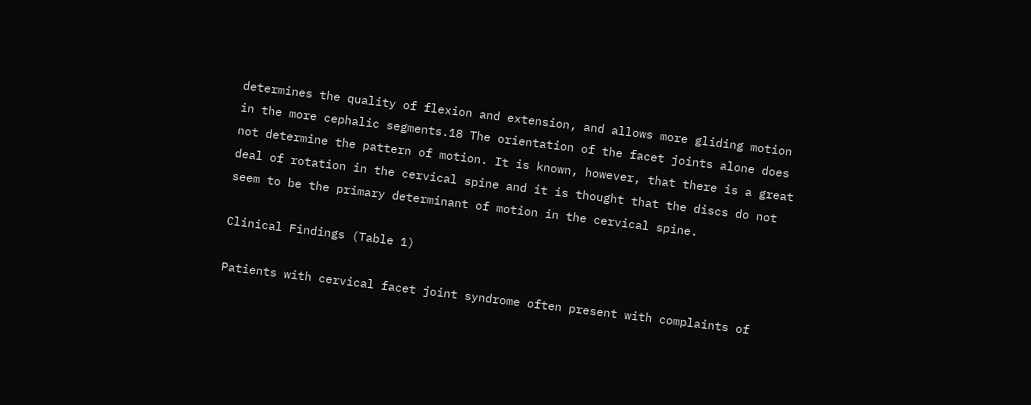determines the quality of flexion and extension, and allows more gliding motion in the more cephalic segments.18 The orientation of the facet joints alone does not determine the pattern of motion. It is known, however, that there is a great deal of rotation in the cervical spine and it is thought that the discs do not seem to be the primary determinant of motion in the cervical spine.

Clinical Findings (Table 1)

Patients with cervical facet joint syndrome often present with complaints of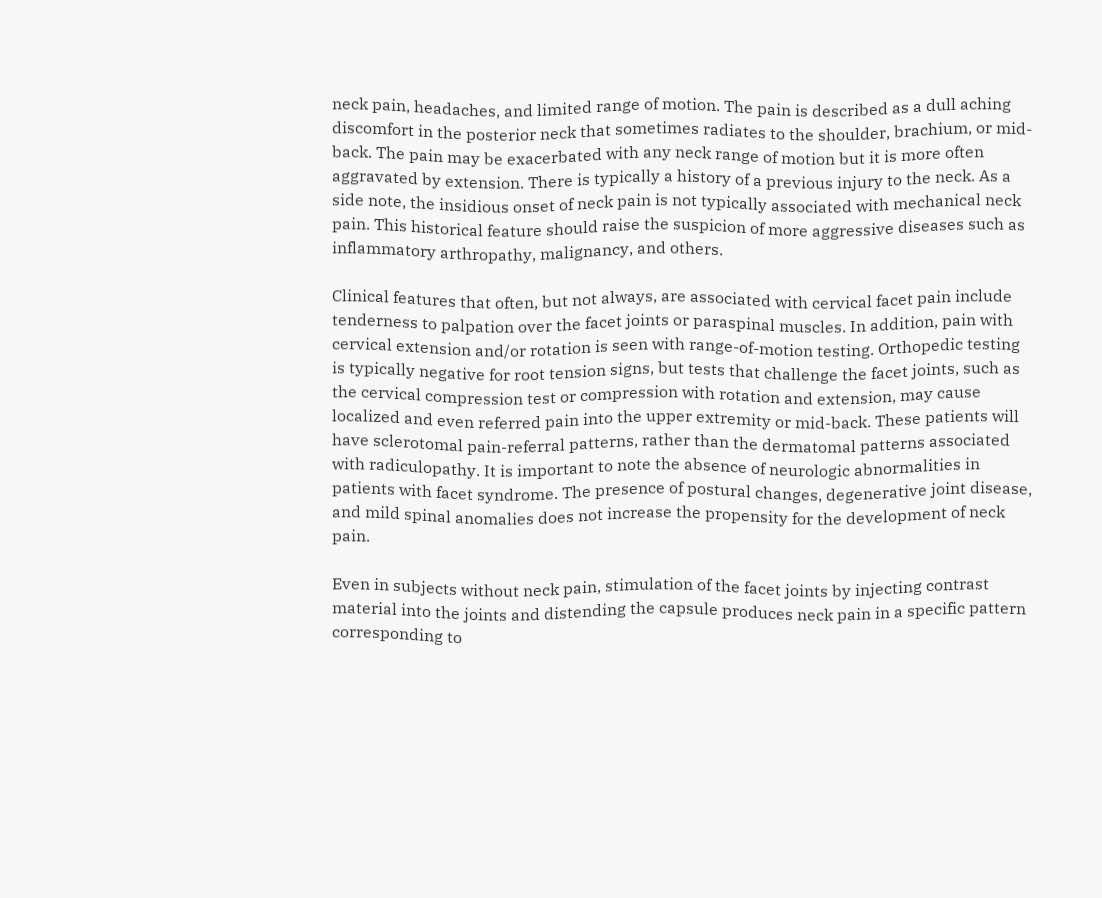neck pain, headaches, and limited range of motion. The pain is described as a dull aching discomfort in the posterior neck that sometimes radiates to the shoulder, brachium, or mid-back. The pain may be exacerbated with any neck range of motion but it is more often aggravated by extension. There is typically a history of a previous injury to the neck. As a side note, the insidious onset of neck pain is not typically associated with mechanical neck pain. This historical feature should raise the suspicion of more aggressive diseases such as inflammatory arthropathy, malignancy, and others.

Clinical features that often, but not always, are associated with cervical facet pain include tenderness to palpation over the facet joints or paraspinal muscles. In addition, pain with cervical extension and/or rotation is seen with range-of-motion testing. Orthopedic testing is typically negative for root tension signs, but tests that challenge the facet joints, such as the cervical compression test or compression with rotation and extension, may cause localized and even referred pain into the upper extremity or mid-back. These patients will have sclerotomal pain-referral patterns, rather than the dermatomal patterns associated with radiculopathy. It is important to note the absence of neurologic abnormalities in patients with facet syndrome. The presence of postural changes, degenerative joint disease, and mild spinal anomalies does not increase the propensity for the development of neck pain.

Even in subjects without neck pain, stimulation of the facet joints by injecting contrast material into the joints and distending the capsule produces neck pain in a specific pattern corresponding to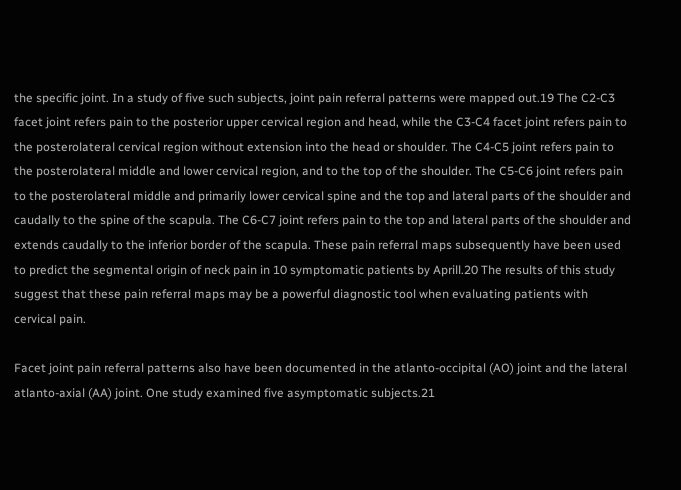the specific joint. In a study of five such subjects, joint pain referral patterns were mapped out.19 The C2-C3 facet joint refers pain to the posterior upper cervical region and head, while the C3-C4 facet joint refers pain to the posterolateral cervical region without extension into the head or shoulder. The C4-C5 joint refers pain to the posterolateral middle and lower cervical region, and to the top of the shoulder. The C5-C6 joint refers pain to the posterolateral middle and primarily lower cervical spine and the top and lateral parts of the shoulder and caudally to the spine of the scapula. The C6-C7 joint refers pain to the top and lateral parts of the shoulder and extends caudally to the inferior border of the scapula. These pain referral maps subsequently have been used to predict the segmental origin of neck pain in 10 symptomatic patients by Aprill.20 The results of this study suggest that these pain referral maps may be a powerful diagnostic tool when evaluating patients with cervical pain.

Facet joint pain referral patterns also have been documented in the atlanto-occipital (AO) joint and the lateral atlanto-axial (AA) joint. One study examined five asymptomatic subjects.21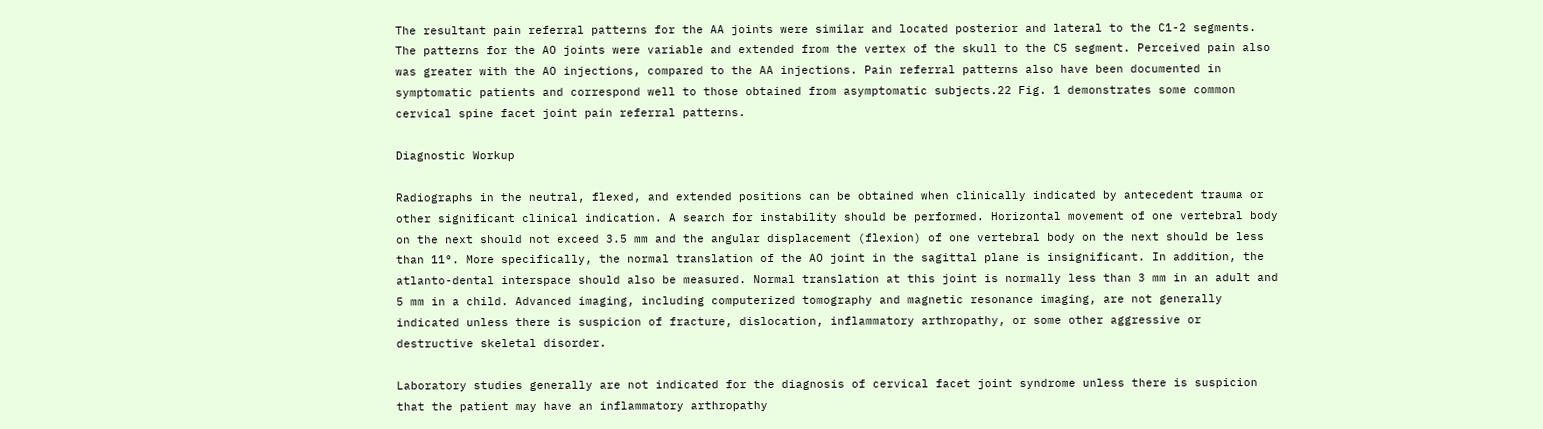The resultant pain referral patterns for the AA joints were similar and located posterior and lateral to the C1-2 segments. The patterns for the AO joints were variable and extended from the vertex of the skull to the C5 segment. Perceived pain also was greater with the AO injections, compared to the AA injections. Pain referral patterns also have been documented in symptomatic patients and correspond well to those obtained from asymptomatic subjects.22 Fig. 1 demonstrates some common cervical spine facet joint pain referral patterns.

Diagnostic Workup

Radiographs in the neutral, flexed, and extended positions can be obtained when clinically indicated by antecedent trauma or other significant clinical indication. A search for instability should be performed. Horizontal movement of one vertebral body on the next should not exceed 3.5 mm and the angular displacement (flexion) of one vertebral body on the next should be less than 11°. More specifically, the normal translation of the AO joint in the sagittal plane is insignificant. In addition, the atlanto-dental interspace should also be measured. Normal translation at this joint is normally less than 3 mm in an adult and 5 mm in a child. Advanced imaging, including computerized tomography and magnetic resonance imaging, are not generally indicated unless there is suspicion of fracture, dislocation, inflammatory arthropathy, or some other aggressive or destructive skeletal disorder.

Laboratory studies generally are not indicated for the diagnosis of cervical facet joint syndrome unless there is suspicion that the patient may have an inflammatory arthropathy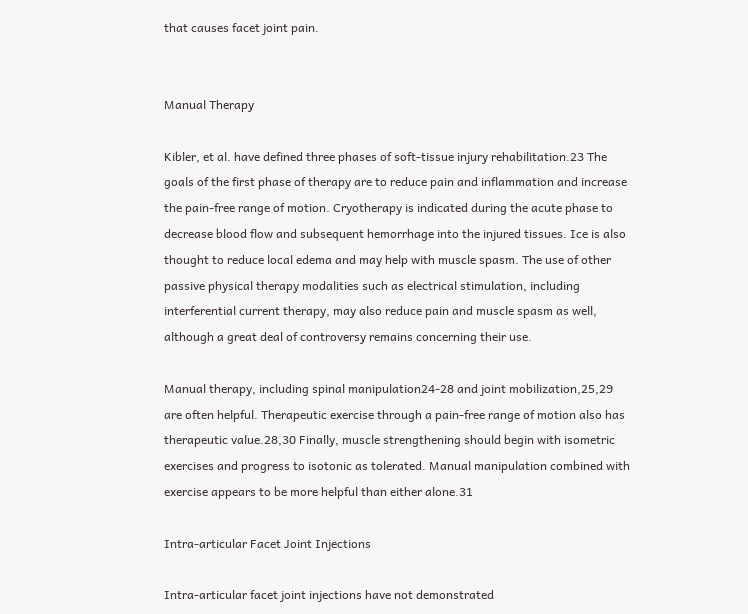that causes facet joint pain.


Manual Therapy

Kibler, et al. have defined three phases of soft-tissue injury rehabilitation.23 The goals of the first phase of therapy are to reduce pain and inflammation and increase the pain-free range of motion. Cryotherapy is indicated during the acute phase to decrease blood flow and subsequent hemorrhage into the injured tissues. Ice is also thought to reduce local edema and may help with muscle spasm. The use of other passive physical therapy modalities such as electrical stimulation, including interferential current therapy, may also reduce pain and muscle spasm as well, although a great deal of controversy remains concerning their use.

Manual therapy, including spinal manipulation24-28 and joint mobilization,25,29 are often helpful. Therapeutic exercise through a pain-free range of motion also has therapeutic value.28,30 Finally, muscle strengthening should begin with isometric exercises and progress to isotonic as tolerated. Manual manipulation combined with exercise appears to be more helpful than either alone.31

Intra-articular Facet Joint Injections

Intra-articular facet joint injections have not demonstrated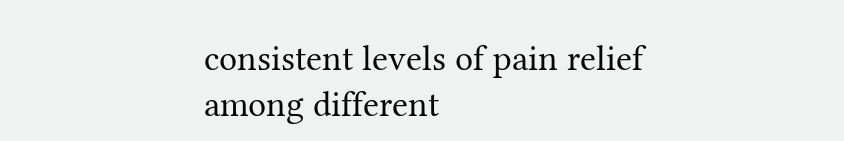consistent levels of pain relief among different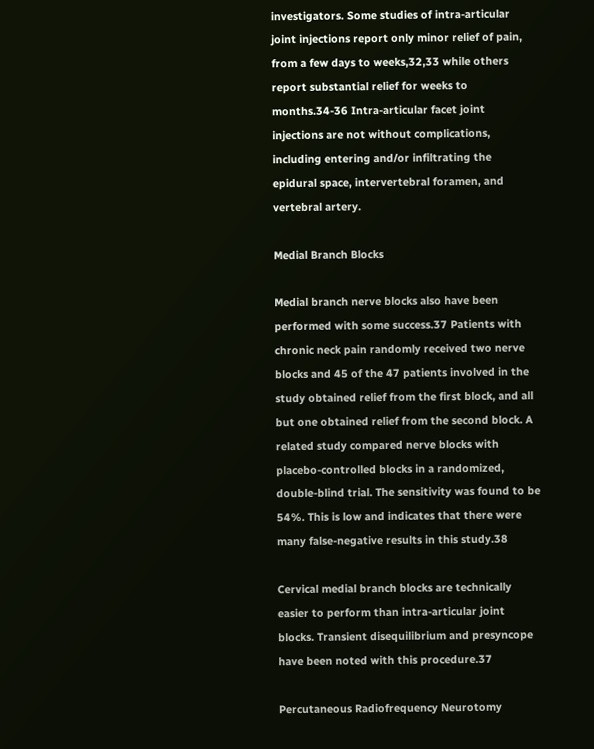investigators. Some studies of intra-articular joint injections report only minor relief of pain, from a few days to weeks,32,33 while others report substantial relief for weeks to months.34-36 Intra-articular facet joint injections are not without complications, including entering and/or infiltrating the epidural space, intervertebral foramen, and vertebral artery.

Medial Branch Blocks

Medial branch nerve blocks also have been performed with some success.37 Patients with chronic neck pain randomly received two nerve blocks and 45 of the 47 patients involved in the study obtained relief from the first block, and all but one obtained relief from the second block. A related study compared nerve blocks with placebo-controlled blocks in a randomized, double-blind trial. The sensitivity was found to be 54%. This is low and indicates that there were many false-negative results in this study.38

Cervical medial branch blocks are technically easier to perform than intra-articular joint blocks. Transient disequilibrium and presyncope have been noted with this procedure.37

Percutaneous Radiofrequency Neurotomy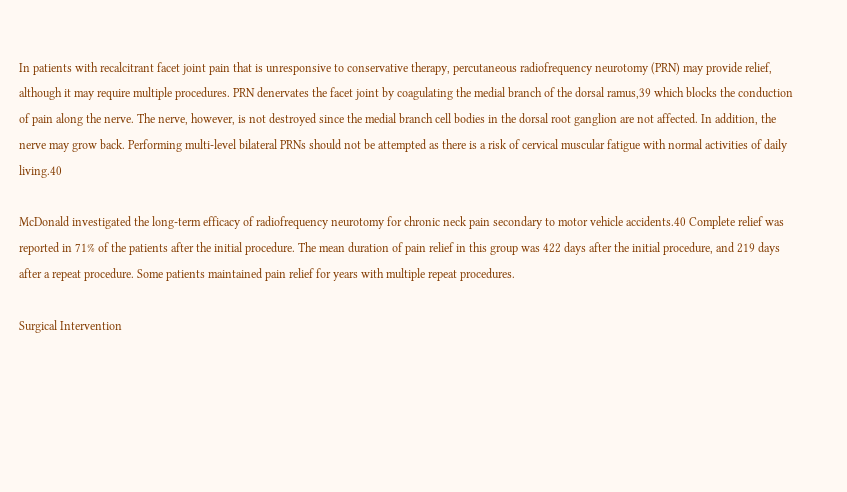In patients with recalcitrant facet joint pain that is unresponsive to conservative therapy, percutaneous radiofrequency neurotomy (PRN) may provide relief, although it may require multiple procedures. PRN denervates the facet joint by coagulating the medial branch of the dorsal ramus,39 which blocks the conduction of pain along the nerve. The nerve, however, is not destroyed since the medial branch cell bodies in the dorsal root ganglion are not affected. In addition, the nerve may grow back. Performing multi-level bilateral PRNs should not be attempted as there is a risk of cervical muscular fatigue with normal activities of daily living.40

McDonald investigated the long-term efficacy of radiofrequency neurotomy for chronic neck pain secondary to motor vehicle accidents.40 Complete relief was reported in 71% of the patients after the initial procedure. The mean duration of pain relief in this group was 422 days after the initial procedure, and 219 days after a repeat procedure. Some patients maintained pain relief for years with multiple repeat procedures.

Surgical Intervention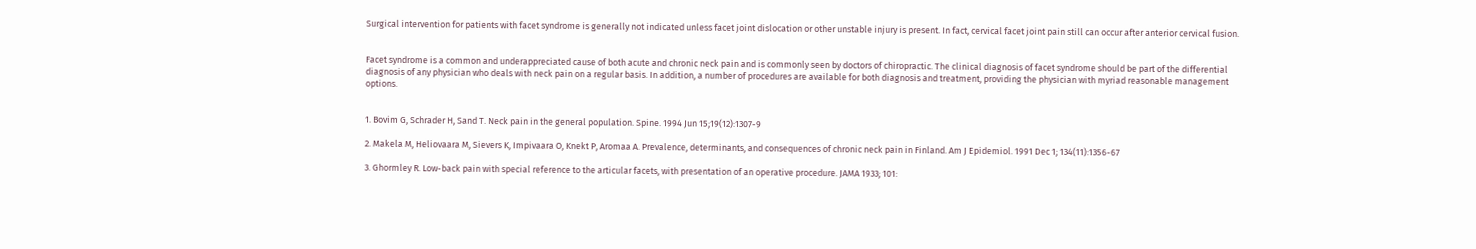Surgical intervention for patients with facet syndrome is generally not indicated unless facet joint dislocation or other unstable injury is present. In fact, cervical facet joint pain still can occur after anterior cervical fusion.


Facet syndrome is a common and underappreciated cause of both acute and chronic neck pain and is commonly seen by doctors of chiropractic. The clinical diagnosis of facet syndrome should be part of the differential diagnosis of any physician who deals with neck pain on a regular basis. In addition, a number of procedures are available for both diagnosis and treatment, providing the physician with myriad reasonable management options.


1. Bovim G, Schrader H, Sand T. Neck pain in the general population. Spine. 1994 Jun 15;19(12):1307-9

2. Makela M, Heliovaara M, Sievers K, Impivaara O, Knekt P, Aromaa A. Prevalence, determinants, and consequences of chronic neck pain in Finland. Am J Epidemiol. 1991 Dec 1; 134(11):1356-67

3. Ghormley R. Low-back pain with special reference to the articular facets, with presentation of an operative procedure. JAMA 1933; 101: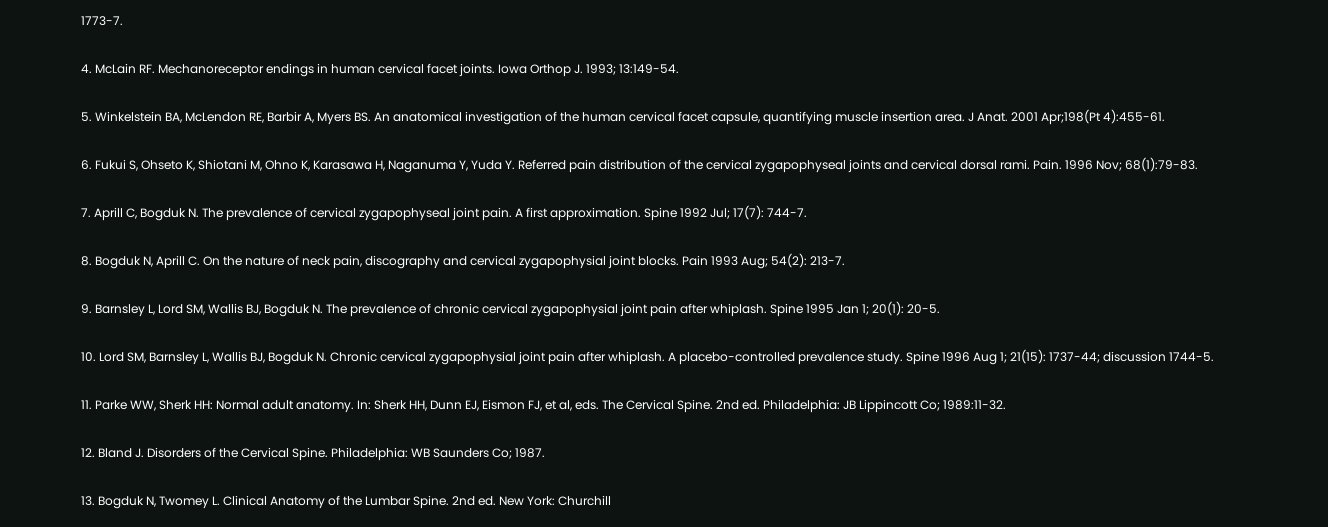1773-7.

4. McLain RF. Mechanoreceptor endings in human cervical facet joints. Iowa Orthop J. 1993; 13:149-54.

5. Winkelstein BA, McLendon RE, Barbir A, Myers BS. An anatomical investigation of the human cervical facet capsule, quantifying muscle insertion area. J Anat. 2001 Apr;198(Pt 4):455-61.

6. Fukui S, Ohseto K, Shiotani M, Ohno K, Karasawa H, Naganuma Y, Yuda Y. Referred pain distribution of the cervical zygapophyseal joints and cervical dorsal rami. Pain. 1996 Nov; 68(1):79-83.

7. Aprill C, Bogduk N. The prevalence of cervical zygapophyseal joint pain. A first approximation. Spine 1992 Jul; 17(7): 744-7.

8. Bogduk N, Aprill C. On the nature of neck pain, discography and cervical zygapophysial joint blocks. Pain 1993 Aug; 54(2): 213-7.

9. Barnsley L, Lord SM, Wallis BJ, Bogduk N. The prevalence of chronic cervical zygapophysial joint pain after whiplash. Spine 1995 Jan 1; 20(1): 20-5.

10. Lord SM, Barnsley L, Wallis BJ, Bogduk N. Chronic cervical zygapophysial joint pain after whiplash. A placebo-controlled prevalence study. Spine 1996 Aug 1; 21(15): 1737-44; discussion 1744-5.

11. Parke WW, Sherk HH: Normal adult anatomy. In: Sherk HH, Dunn EJ, Eismon FJ, et al, eds. The Cervical Spine. 2nd ed. Philadelphia: JB Lippincott Co; 1989:11-32.

12. Bland J. Disorders of the Cervical Spine. Philadelphia: WB Saunders Co; 1987.

13. Bogduk N, Twomey L. Clinical Anatomy of the Lumbar Spine. 2nd ed. New York: Churchill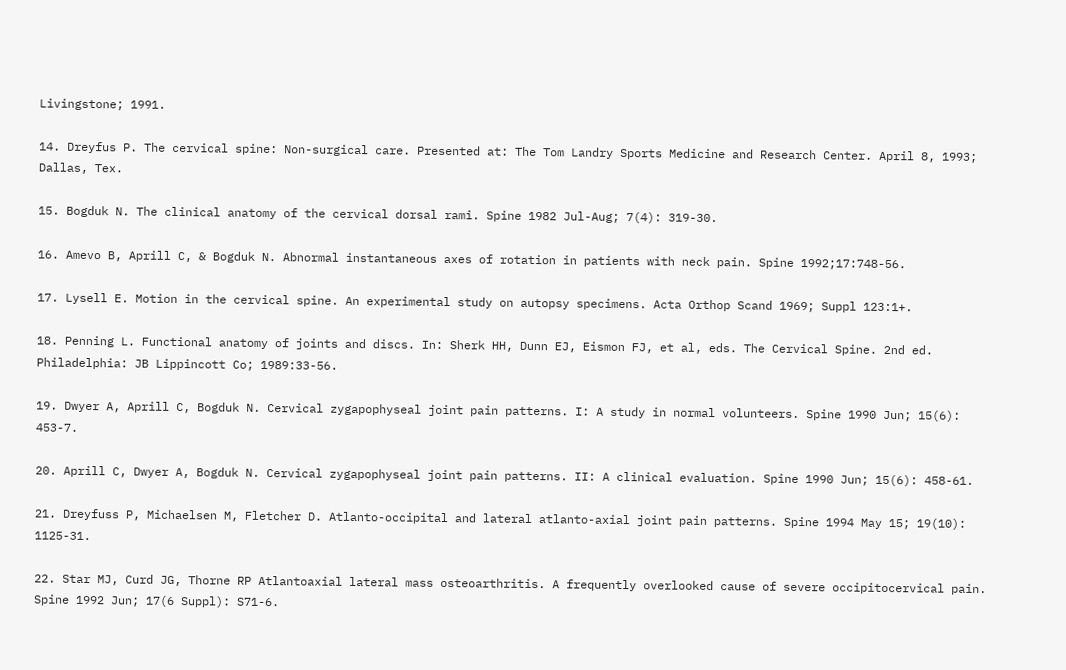Livingstone; 1991.

14. Dreyfus P. The cervical spine: Non-surgical care. Presented at: The Tom Landry Sports Medicine and Research Center. April 8, 1993; Dallas, Tex.

15. Bogduk N. The clinical anatomy of the cervical dorsal rami. Spine 1982 Jul-Aug; 7(4): 319-30.

16. Amevo B, Aprill C, & Bogduk N. Abnormal instantaneous axes of rotation in patients with neck pain. Spine 1992;17:748-56.

17. Lysell E. Motion in the cervical spine. An experimental study on autopsy specimens. Acta Orthop Scand 1969; Suppl 123:1+.

18. Penning L. Functional anatomy of joints and discs. In: Sherk HH, Dunn EJ, Eismon FJ, et al, eds. The Cervical Spine. 2nd ed. Philadelphia: JB Lippincott Co; 1989:33-56.

19. Dwyer A, Aprill C, Bogduk N. Cervical zygapophyseal joint pain patterns. I: A study in normal volunteers. Spine 1990 Jun; 15(6): 453-7.

20. Aprill C, Dwyer A, Bogduk N. Cervical zygapophyseal joint pain patterns. II: A clinical evaluation. Spine 1990 Jun; 15(6): 458-61.

21. Dreyfuss P, Michaelsen M, Fletcher D. Atlanto-occipital and lateral atlanto-axial joint pain patterns. Spine 1994 May 15; 19(10): 1125-31.

22. Star MJ, Curd JG, Thorne RP Atlantoaxial lateral mass osteoarthritis. A frequently overlooked cause of severe occipitocervical pain. Spine 1992 Jun; 17(6 Suppl): S71-6.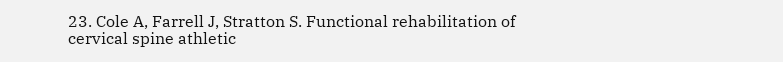23. Cole A, Farrell J, Stratton S. Functional rehabilitation of cervical spine athletic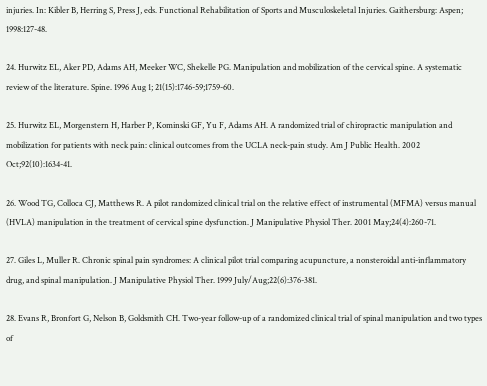injuries. In: Kibler B, Herring S, Press J, eds. Functional Rehabilitation of Sports and Musculoskeletal Injuries. Gaithersburg: Aspen; 1998:127-48.

24. Hurwitz EL, Aker PD, Adams AH, Meeker WC, Shekelle PG. Manipulation and mobilization of the cervical spine. A systematic review of the literature. Spine. 1996 Aug 1; 21(15):1746-59;1759-60.

25. Hurwitz EL, Morgenstern H, Harber P, Kominski GF, Yu F, Adams AH. A randomized trial of chiropractic manipulation and mobilization for patients with neck pain: clinical outcomes from the UCLA neck-pain study. Am J Public Health. 2002 Oct;92(10):1634-41.

26. Wood TG, Colloca CJ, Matthews R. A pilot randomized clinical trial on the relative effect of instrumental (MFMA) versus manual (HVLA) manipulation in the treatment of cervical spine dysfunction. J Manipulative Physiol Ther. 2001 May;24(4):260-71.

27. Giles L, Muller R. Chronic spinal pain syndromes: A clinical pilot trial comparing acupuncture, a nonsteroidal anti-inflammatory drug, and spinal manipulation. J Manipulative Physiol Ther. 1999 July/Aug;22(6):376-381.

28. Evans R, Bronfort G, Nelson B, Goldsmith CH. Two-year follow-up of a randomized clinical trial of spinal manipulation and two types of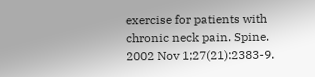exercise for patients with chronic neck pain. Spine. 2002 Nov 1;27(21):2383-9.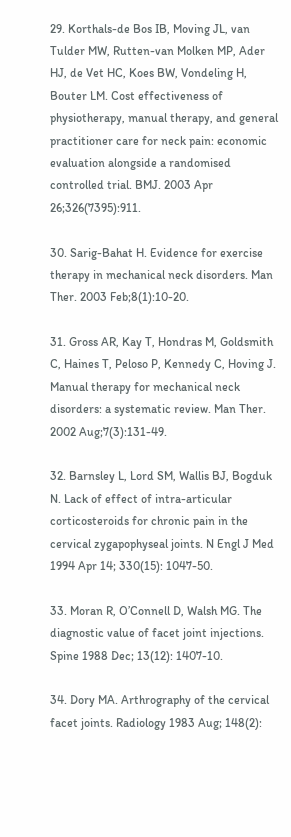29. Korthals-de Bos IB, Moving JL, van Tulder MW, Rutten-van Molken MP, Ader HJ, de Vet HC, Koes BW, Vondeling H, Bouter LM. Cost effectiveness of physiotherapy, manual therapy, and general practitioner care for neck pain: economic evaluation alongside a randomised controlled trial. BMJ. 2003 Apr 26;326(7395):911.

30. Sarig-Bahat H. Evidence for exercise therapy in mechanical neck disorders. Man Ther. 2003 Feb;8(1):10-20.

31. Gross AR, Kay T, Hondras M, Goldsmith C, Haines T, Peloso P, Kennedy C, Hoving J. Manual therapy for mechanical neck disorders: a systematic review. Man Ther. 2002 Aug;7(3):131-49.

32. Barnsley L, Lord SM, Wallis BJ, Bogduk N. Lack of effect of intra-articular corticosteroids for chronic pain in the cervical zygapophyseal joints. N Engl J Med 1994 Apr 14; 330(15): 1047-50.

33. Moran R, O’Connell D, Walsh MG. The diagnostic value of facet joint injections. Spine 1988 Dec; 13(12): 1407-10.

34. Dory MA. Arthrography of the cervical facet joints. Radiology 1983 Aug; 148(2):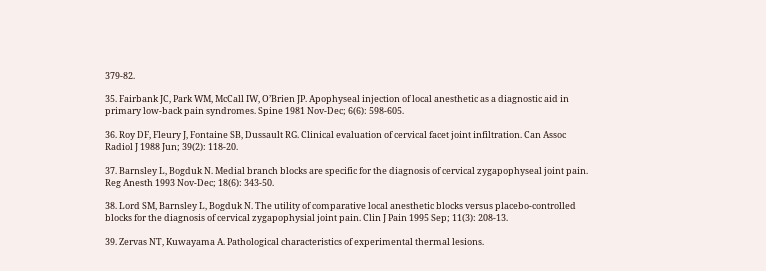379-82.

35. Fairbank JC, Park WM, McCall IW, O’Brien JP. Apophyseal injection of local anesthetic as a diagnostic aid in primary low-back pain syndromes. Spine 1981 Nov-Dec; 6(6): 598-605.

36. Roy DF, Fleury J, Fontaine SB, Dussault RG. Clinical evaluation of cervical facet joint infiltration. Can Assoc Radiol J 1988 Jun; 39(2): 118-20.

37. Barnsley L, Bogduk N. Medial branch blocks are specific for the diagnosis of cervical zygapophyseal joint pain. Reg Anesth 1993 Nov-Dec; 18(6): 343-50.

38. Lord SM, Barnsley L, Bogduk N. The utility of comparative local anesthetic blocks versus placebo-controlled blocks for the diagnosis of cervical zygapophysial joint pain. Clin J Pain 1995 Sep; 11(3): 208-13.

39. Zervas NT, Kuwayama A. Pathological characteristics of experimental thermal lesions.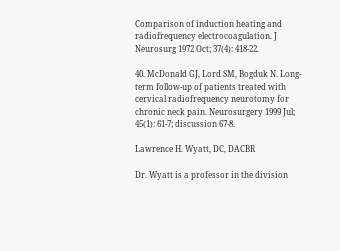Comparison of induction heating and radiofrequency electrocoagulation. J Neurosurg 1972 Oct; 37(4): 418-22.

40. McDonald GJ, Lord SM, Bogduk N. Long-term follow-up of patients treated with cervical radiofrequency neurotomy for chronic neck pain. Neurosurgery 1999 Jul; 45(1): 61-7; discussion 67-8.

Lawrence H. Wyatt, DC, DACBR

Dr. Wyatt is a professor in the division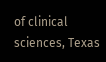of clinical sciences, Texas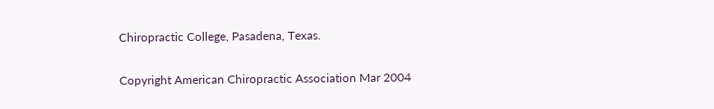Chiropractic College, Pasadena, Texas.

Copyright American Chiropractic Association Mar 2004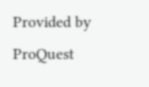Provided by ProQuest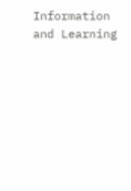Information and Learning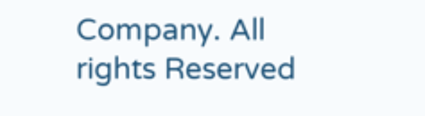Company. All rights Reserved